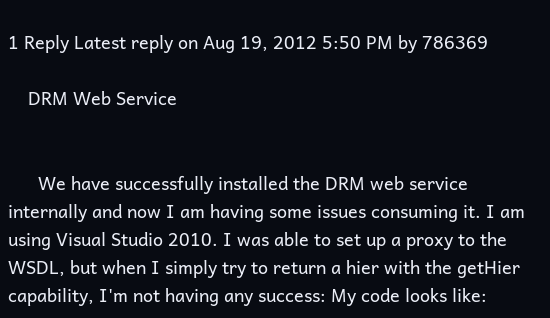1 Reply Latest reply on Aug 19, 2012 5:50 PM by 786369

    DRM Web Service


      We have successfully installed the DRM web service internally and now I am having some issues consuming it. I am using Visual Studio 2010. I was able to set up a proxy to the WSDL, but when I simply try to return a hier with the getHier capability, I'm not having any success: My code looks like: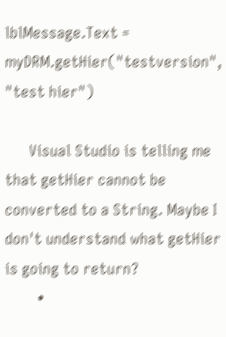lblMessage.Text = myDRM.getHier("testversion", "test hier")

      Visual Studio is telling me that getHier cannot be converted to a String. Maybe I don't understand what getHier is going to return?
        •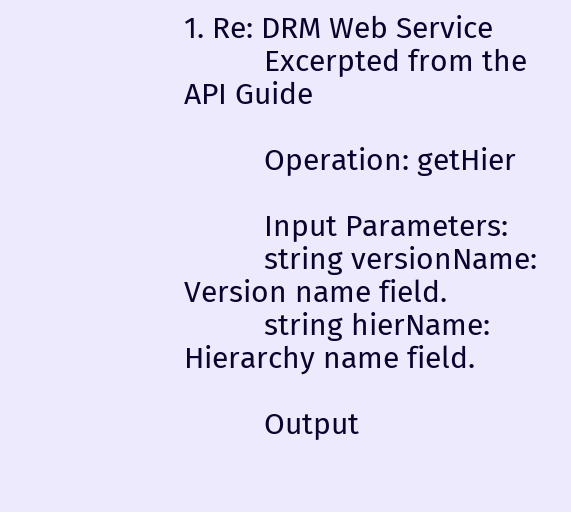1. Re: DRM Web Service
          Excerpted from the API Guide

          Operation: getHier

          Input Parameters:
          string versionName: Version name field.
          string hierName: Hierarchy name field.

          Output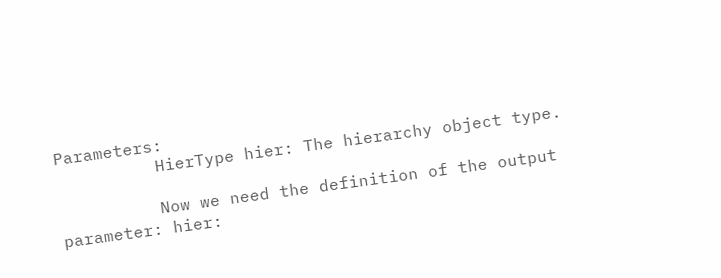Parameters:
          HierType hier: The hierarchy object type.

          Now we need the definition of the output parameter: hier: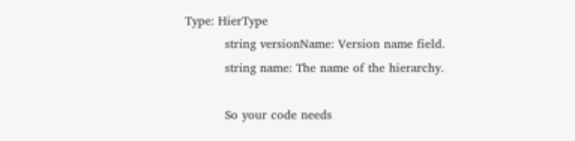Type: HierType
          string versionName: Version name field.
          string name: The name of the hierarchy.

          So your code needs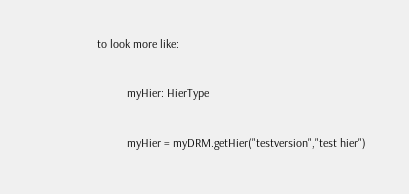to look more like:

          myHier: HierType

          myHier = myDRM.getHier("testversion","test hier")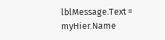lblMessage.Text = myHier.Name